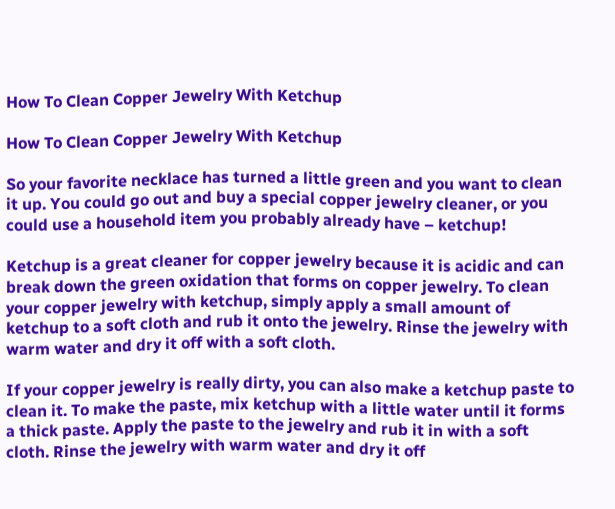How To Clean Copper Jewelry With Ketchup

How To Clean Copper Jewelry With Ketchup

So your favorite necklace has turned a little green and you want to clean it up. You could go out and buy a special copper jewelry cleaner, or you could use a household item you probably already have – ketchup!

Ketchup is a great cleaner for copper jewelry because it is acidic and can break down the green oxidation that forms on copper jewelry. To clean your copper jewelry with ketchup, simply apply a small amount of ketchup to a soft cloth and rub it onto the jewelry. Rinse the jewelry with warm water and dry it off with a soft cloth.

If your copper jewelry is really dirty, you can also make a ketchup paste to clean it. To make the paste, mix ketchup with a little water until it forms a thick paste. Apply the paste to the jewelry and rub it in with a soft cloth. Rinse the jewelry with warm water and dry it off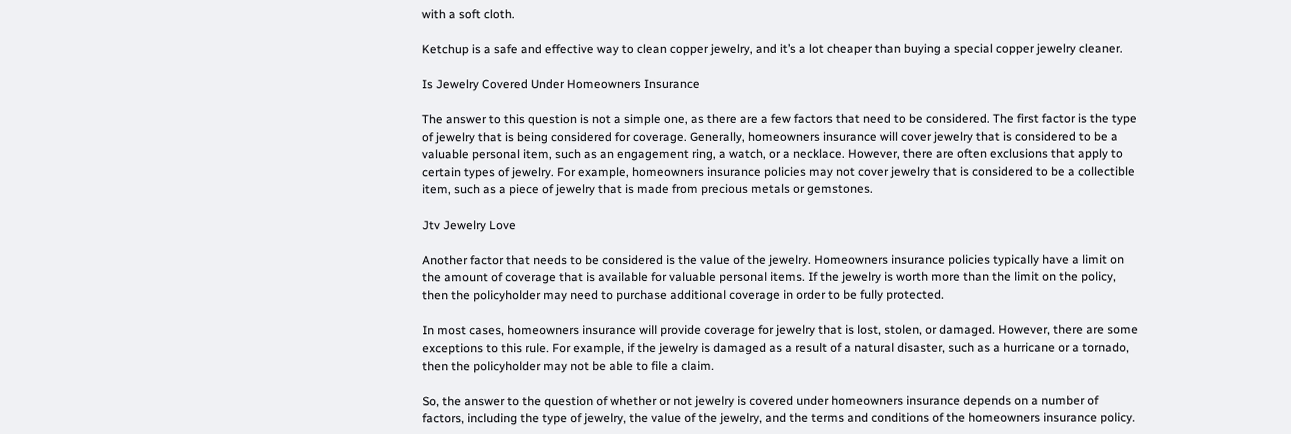with a soft cloth.

Ketchup is a safe and effective way to clean copper jewelry, and it’s a lot cheaper than buying a special copper jewelry cleaner.

Is Jewelry Covered Under Homeowners Insurance

The answer to this question is not a simple one, as there are a few factors that need to be considered. The first factor is the type of jewelry that is being considered for coverage. Generally, homeowners insurance will cover jewelry that is considered to be a valuable personal item, such as an engagement ring, a watch, or a necklace. However, there are often exclusions that apply to certain types of jewelry. For example, homeowners insurance policies may not cover jewelry that is considered to be a collectible item, such as a piece of jewelry that is made from precious metals or gemstones.

Jtv Jewelry Love

Another factor that needs to be considered is the value of the jewelry. Homeowners insurance policies typically have a limit on the amount of coverage that is available for valuable personal items. If the jewelry is worth more than the limit on the policy, then the policyholder may need to purchase additional coverage in order to be fully protected.

In most cases, homeowners insurance will provide coverage for jewelry that is lost, stolen, or damaged. However, there are some exceptions to this rule. For example, if the jewelry is damaged as a result of a natural disaster, such as a hurricane or a tornado, then the policyholder may not be able to file a claim.

So, the answer to the question of whether or not jewelry is covered under homeowners insurance depends on a number of factors, including the type of jewelry, the value of the jewelry, and the terms and conditions of the homeowners insurance policy.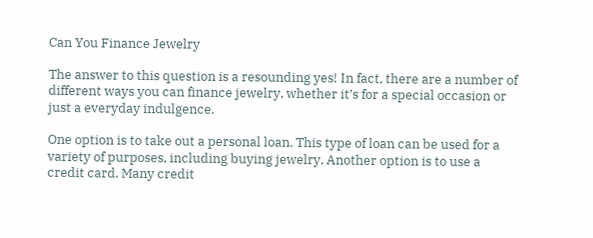Can You Finance Jewelry

The answer to this question is a resounding yes! In fact, there are a number of different ways you can finance jewelry, whether it’s for a special occasion or just a everyday indulgence.

One option is to take out a personal loan. This type of loan can be used for a variety of purposes, including buying jewelry. Another option is to use a credit card. Many credit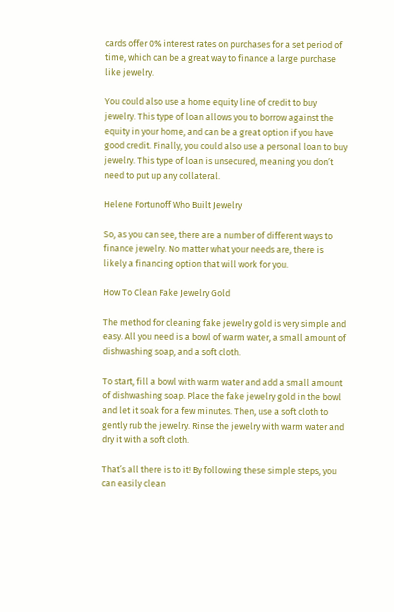cards offer 0% interest rates on purchases for a set period of time, which can be a great way to finance a large purchase like jewelry.

You could also use a home equity line of credit to buy jewelry. This type of loan allows you to borrow against the equity in your home, and can be a great option if you have good credit. Finally, you could also use a personal loan to buy jewelry. This type of loan is unsecured, meaning you don’t need to put up any collateral.

Helene Fortunoff Who Built Jewelry

So, as you can see, there are a number of different ways to finance jewelry. No matter what your needs are, there is likely a financing option that will work for you.

How To Clean Fake Jewelry Gold

The method for cleaning fake jewelry gold is very simple and easy. All you need is a bowl of warm water, a small amount of dishwashing soap, and a soft cloth.

To start, fill a bowl with warm water and add a small amount of dishwashing soap. Place the fake jewelry gold in the bowl and let it soak for a few minutes. Then, use a soft cloth to gently rub the jewelry. Rinse the jewelry with warm water and dry it with a soft cloth.

That’s all there is to it! By following these simple steps, you can easily clean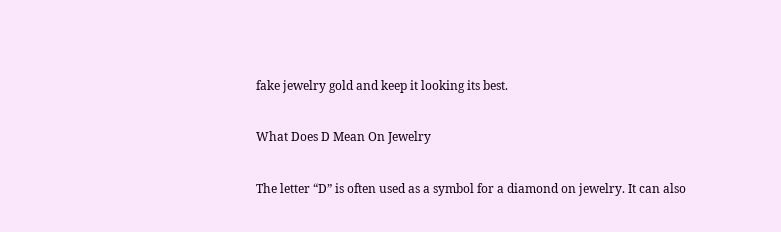fake jewelry gold and keep it looking its best.

What Does D Mean On Jewelry

The letter “D” is often used as a symbol for a diamond on jewelry. It can also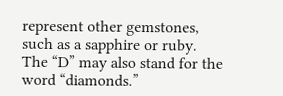represent other gemstones, such as a sapphire or ruby. The “D” may also stand for the word “diamonds.”